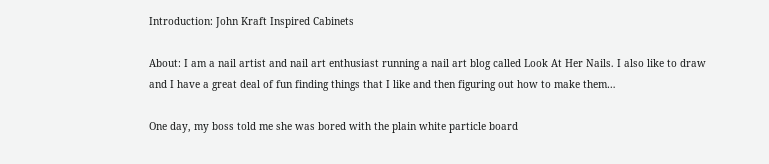Introduction: John Kraft Inspired Cabinets

About: I am a nail artist and nail art enthusiast running a nail art blog called Look At Her Nails. I also like to draw and I have a great deal of fun finding things that I like and then figuring out how to make them…

One day, my boss told me she was bored with the plain white particle board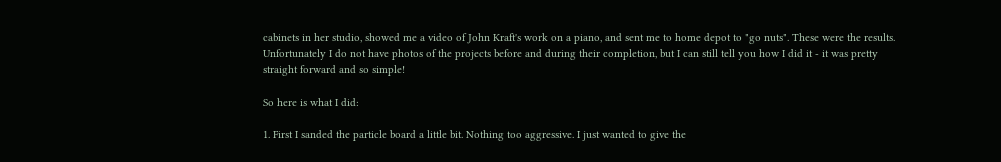cabinets in her studio, showed me a video of John Kraft's work on a piano, and sent me to home depot to "go nuts". These were the results. Unfortunately I do not have photos of the projects before and during their completion, but I can still tell you how I did it - it was pretty straight forward and so simple!

So here is what I did:

1. First I sanded the particle board a little bit. Nothing too aggressive. I just wanted to give the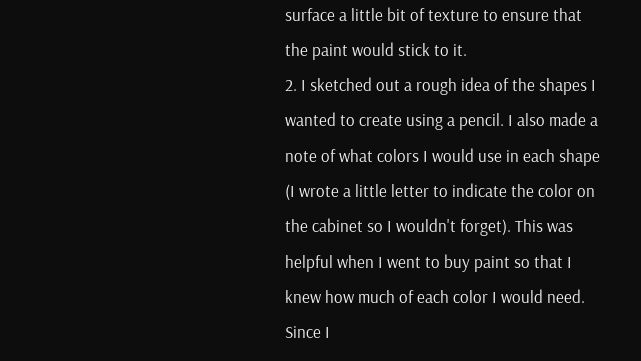surface a little bit of texture to ensure that the paint would stick to it.
2. I sketched out a rough idea of the shapes I wanted to create using a pencil. I also made a note of what colors I would use in each shape (I wrote a little letter to indicate the color on the cabinet so I wouldn't forget). This was helpful when I went to buy paint so that I knew how much of each color I would need. Since I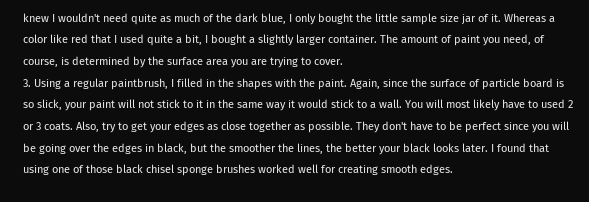knew I wouldn't need quite as much of the dark blue, I only bought the little sample size jar of it. Whereas a color like red that I used quite a bit, I bought a slightly larger container. The amount of paint you need, of course, is determined by the surface area you are trying to cover.
3. Using a regular paintbrush, I filled in the shapes with the paint. Again, since the surface of particle board is so slick, your paint will not stick to it in the same way it would stick to a wall. You will most likely have to used 2 or 3 coats. Also, try to get your edges as close together as possible. They don't have to be perfect since you will be going over the edges in black, but the smoother the lines, the better your black looks later. I found that using one of those black chisel sponge brushes worked well for creating smooth edges.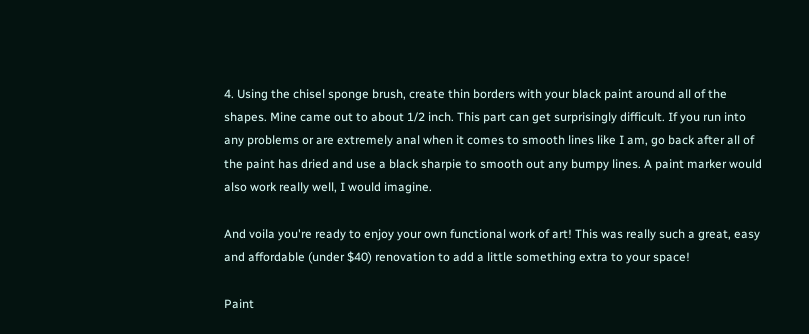4. Using the chisel sponge brush, create thin borders with your black paint around all of the shapes. Mine came out to about 1/2 inch. This part can get surprisingly difficult. If you run into any problems or are extremely anal when it comes to smooth lines like I am, go back after all of the paint has dried and use a black sharpie to smooth out any bumpy lines. A paint marker would also work really well, I would imagine.

And voila you're ready to enjoy your own functional work of art! This was really such a great, easy and affordable (under $40) renovation to add a little something extra to your space!

Paint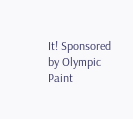It! Sponsored by Olympic Paint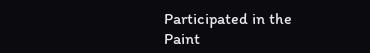Participated in the
Paint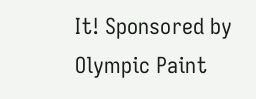It! Sponsored by Olympic Paint